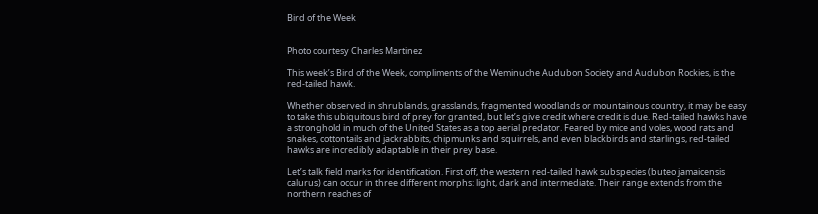Bird of the Week


Photo courtesy Charles Martinez

This week’s Bird of the Week, compliments of the Weminuche Audubon Society and Audubon Rockies, is the red-tailed hawk.

Whether observed in shrublands, grasslands, fragmented woodlands or mountainous country, it may be easy to take this ubiquitous bird of prey for granted, but let’s give credit where credit is due. Red-tailed hawks have a stronghold in much of the United States as a top aerial predator. Feared by mice and voles, wood rats and snakes, cottontails and jackrabbits, chipmunks and squirrels, and even blackbirds and starlings, red-tailed hawks are incredibly adaptable in their prey base.

Let’s talk field marks for identification. First off, the western red-tailed hawk subspecies (buteo jamaicensis calurus) can occur in three different morphs: light, dark and intermediate. Their range extends from the northern reaches of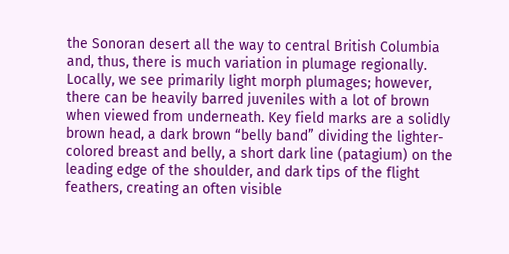the Sonoran desert all the way to central British Columbia and, thus, there is much variation in plumage regionally. Locally, we see primarily light morph plumages; however, there can be heavily barred juveniles with a lot of brown when viewed from underneath. Key field marks are a solidly brown head, a dark brown “belly band” dividing the lighter-colored breast and belly, a short dark line (patagium) on the leading edge of the shoulder, and dark tips of the flight feathers, creating an often visible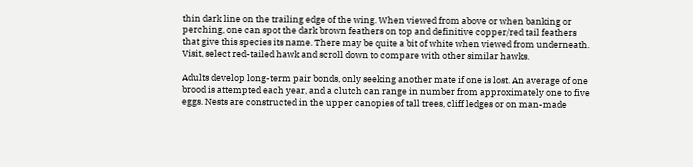thin dark line on the trailing edge of the wing. When viewed from above or when banking or perching, one can spot the dark brown feathers on top and definitive copper/red tail feathers that give this species its name. There may be quite a bit of white when viewed from underneath. Visit, select red-tailed hawk and scroll down to compare with other similar hawks.

Adults develop long-term pair bonds, only seeking another mate if one is lost. An average of one brood is attempted each year, and a clutch can range in number from approximately one to five eggs. Nests are constructed in the upper canopies of tall trees, cliff ledges or on man-made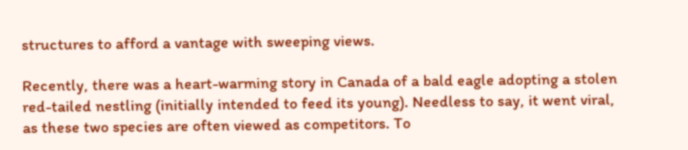structures to afford a vantage with sweeping views.

Recently, there was a heart-warming story in Canada of a bald eagle adopting a stolen red-tailed nestling (initially intended to feed its young). Needless to say, it went viral, as these two species are often viewed as competitors. To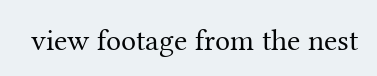view footage from the nest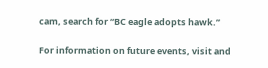cam, search for “BC eagle adopts hawk.”

For information on future events, visit and